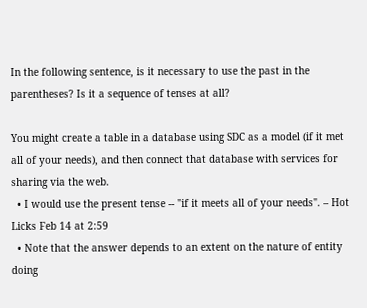In the following sentence, is it necessary to use the past in the parentheses? Is it a sequence of tenses at all?

You might create a table in a database using SDC as a model (if it met
all of your needs), and then connect that database with services for
sharing via the web.
  • I would use the present tense -- "if it meets all of your needs". – Hot Licks Feb 14 at 2:59
  • Note that the answer depends to an extent on the nature of entity doing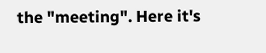the "meeting". Here it's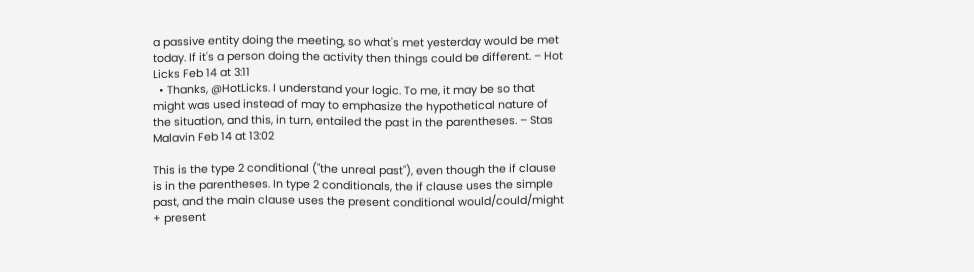a passive entity doing the meeting, so what's met yesterday would be met today. If it's a person doing the activity then things could be different. – Hot Licks Feb 14 at 3:11
  • Thanks, @HotLicks. I understand your logic. To me, it may be so that might was used instead of may to emphasize the hypothetical nature of the situation, and this, in turn, entailed the past in the parentheses. – Stas Malavin Feb 14 at 13:02

This is the type 2 conditional ("the unreal past"), even though the if clause is in the parentheses. In type 2 conditionals, the if clause uses the simple past, and the main clause uses the present conditional would/could/might + present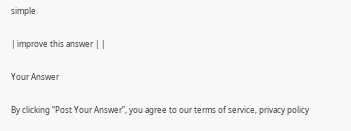simple.

| improve this answer | |

Your Answer

By clicking “Post Your Answer”, you agree to our terms of service, privacy policy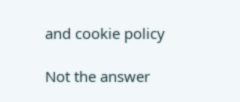and cookie policy

Not the answer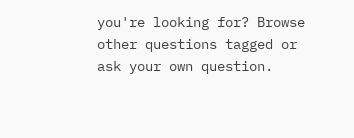you're looking for? Browse other questions tagged or ask your own question.